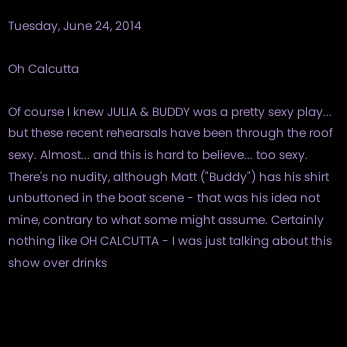Tuesday, June 24, 2014

Oh Calcutta

Of course I knew JULIA & BUDDY was a pretty sexy play... but these recent rehearsals have been through the roof sexy. Almost... and this is hard to believe... too sexy. There's no nudity, although Matt ("Buddy") has his shirt unbuttoned in the boat scene - that was his idea not mine, contrary to what some might assume. Certainly nothing like OH CALCUTTA - I was just talking about this show over drinks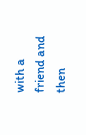with a friend and then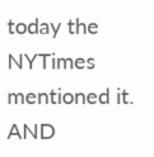today the NYTimes mentioned it. AND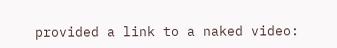provided a link to a naked video: